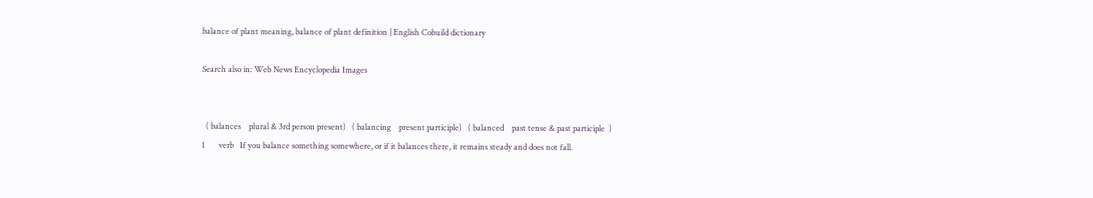balance of plant meaning, balance of plant definition | English Cobuild dictionary

Search also in: Web News Encyclopedia Images


  ( balances    plural & 3rd person present)   ( balancing    present participle)   ( balanced    past tense & past participle  )
1       verb   If you balance something somewhere, or if it balances there, it remains steady and does not fall.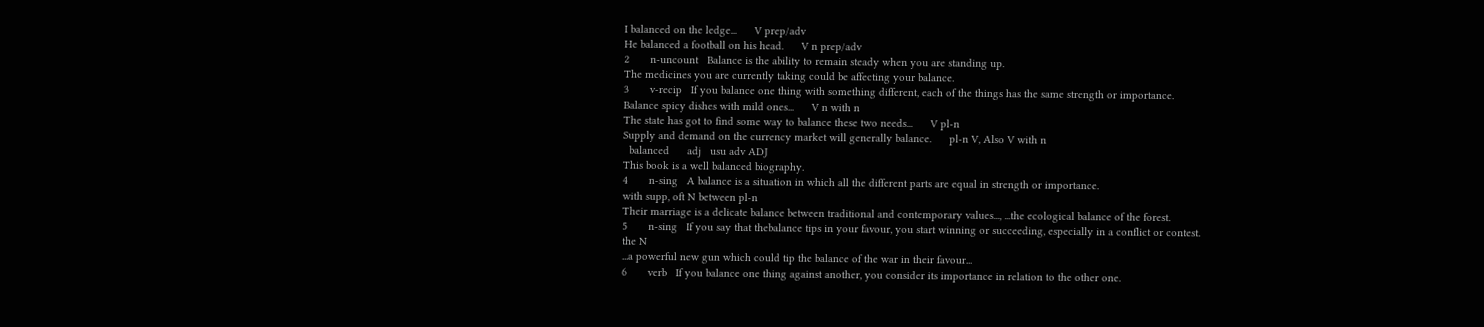I balanced on the ledge...      V prep/adv
He balanced a football on his head.      V n prep/adv
2       n-uncount   Balance is the ability to remain steady when you are standing up.
The medicines you are currently taking could be affecting your balance.
3       v-recip   If you balance one thing with something different, each of the things has the same strength or importance.
Balance spicy dishes with mild ones...      V n with n
The state has got to find some way to balance these two needs...      V pl-n
Supply and demand on the currency market will generally balance.      pl-n V, Also V with n
  balanced      adj   usu adv ADJ
This book is a well balanced biography.
4       n-sing   A balance is a situation in which all the different parts are equal in strength or importance.
with supp, oft N between pl-n
Their marriage is a delicate balance between traditional and contemporary values..., ...the ecological balance of the forest.
5       n-sing   If you say that thebalance tips in your favour, you start winning or succeeding, especially in a conflict or contest.
the N
...a powerful new gun which could tip the balance of the war in their favour...
6       verb   If you balance one thing against another, you consider its importance in relation to the other one.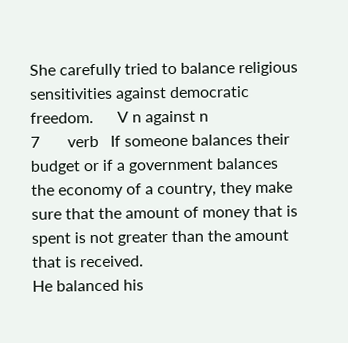She carefully tried to balance religious sensitivities against democratic freedom.      V n against n
7       verb   If someone balances their budget or if a government balances the economy of a country, they make sure that the amount of money that is spent is not greater than the amount that is received.
He balanced his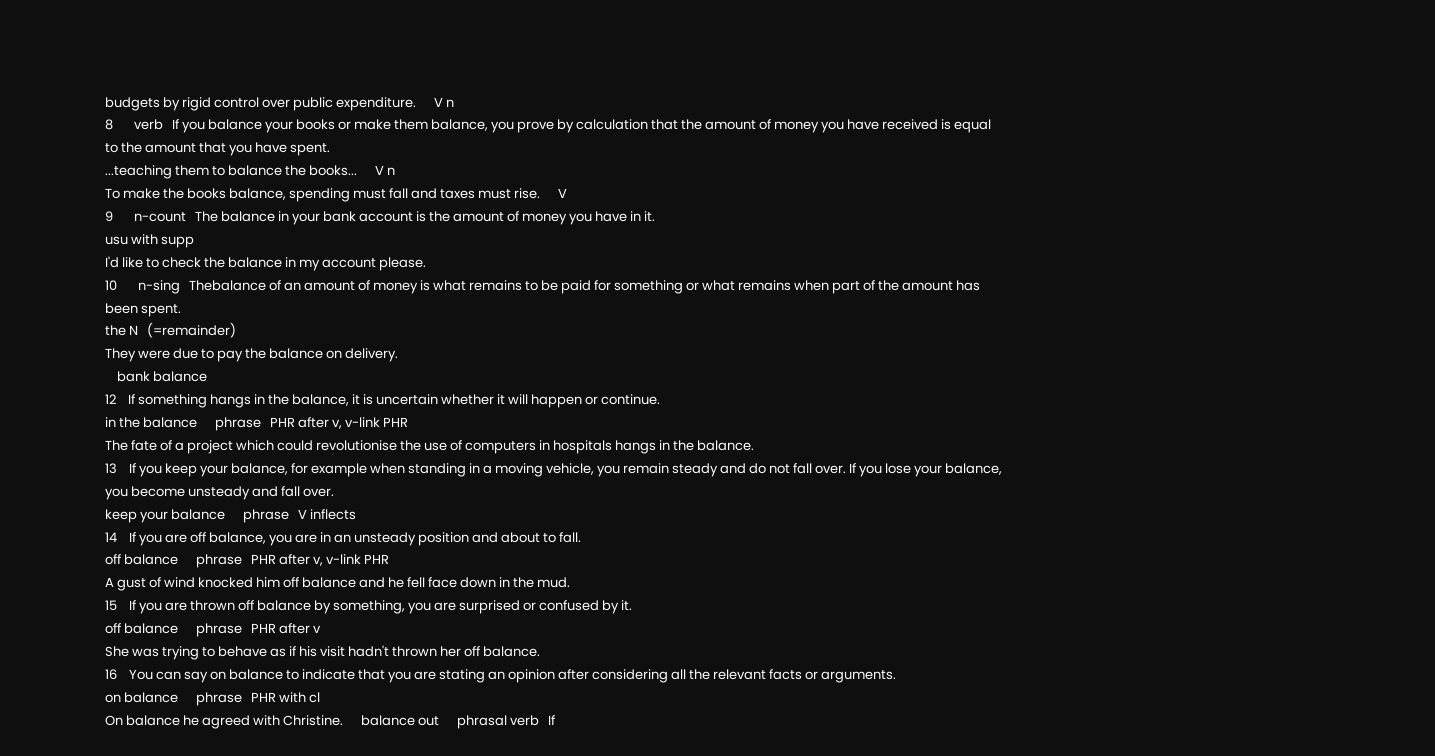budgets by rigid control over public expenditure.      V n
8       verb   If you balance your books or make them balance, you prove by calculation that the amount of money you have received is equal to the amount that you have spent.
...teaching them to balance the books...      V n
To make the books balance, spending must fall and taxes must rise.      V
9       n-count   The balance in your bank account is the amount of money you have in it.
usu with supp
I'd like to check the balance in my account please.
10       n-sing   Thebalance of an amount of money is what remains to be paid for something or what remains when part of the amount has been spent.
the N   (=remainder)
They were due to pay the balance on delivery.
    bank balance
12    If something hangs in the balance, it is uncertain whether it will happen or continue.
in the balance      phrase   PHR after v, v-link PHR
The fate of a project which could revolutionise the use of computers in hospitals hangs in the balance.
13    If you keep your balance, for example when standing in a moving vehicle, you remain steady and do not fall over. If you lose your balance, you become unsteady and fall over.
keep your balance      phrase   V inflects
14    If you are off balance, you are in an unsteady position and about to fall.
off balance      phrase   PHR after v, v-link PHR
A gust of wind knocked him off balance and he fell face down in the mud.
15    If you are thrown off balance by something, you are surprised or confused by it.
off balance      phrase   PHR after v
She was trying to behave as if his visit hadn't thrown her off balance.
16    You can say on balance to indicate that you are stating an opinion after considering all the relevant facts or arguments.
on balance      phrase   PHR with cl
On balance he agreed with Christine.      balance out      phrasal verb   If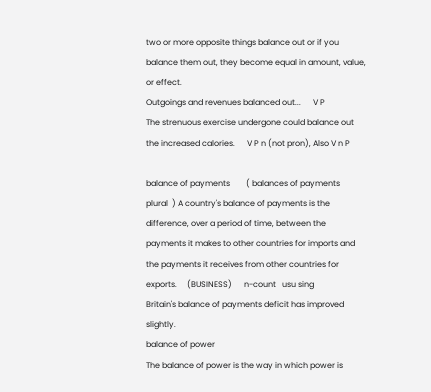two or more opposite things balance out or if you balance them out, they become equal in amount, value, or effect.
Outgoings and revenues balanced out...      V P
The strenuous exercise undergone could balance out the increased calories.      V P n (not pron), Also V n P

balance of payments        ( balances of payments    plural  ) A country's balance of payments is the difference, over a period of time, between the payments it makes to other countries for imports and the payments it receives from other countries for exports.     (BUSINESS)      n-count   usu sing
Britain's balance of payments deficit has improved slightly.
balance of power
The balance of power is the way in which power is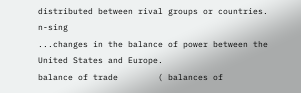distributed between rival groups or countries.      n-sing
...changes in the balance of power between the United States and Europe.
balance of trade        ( balances of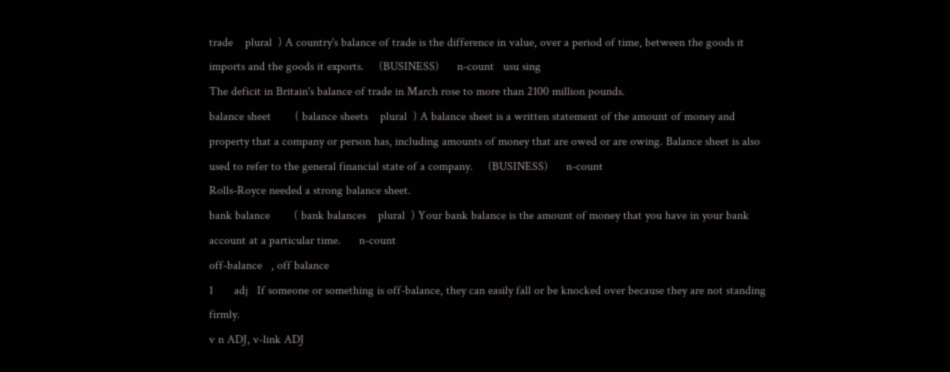trade    plural  ) A country's balance of trade is the difference in value, over a period of time, between the goods it imports and the goods it exports.     (BUSINESS)      n-count   usu sing
The deficit in Britain's balance of trade in March rose to more than 2100 million pounds.
balance sheet        ( balance sheets    plural  ) A balance sheet is a written statement of the amount of money and property that a company or person has, including amounts of money that are owed or are owing. Balance sheet is also used to refer to the general financial state of a company.     (BUSINESS)      n-count
Rolls-Royce needed a strong balance sheet.
bank balance        ( bank balances    plural  ) Your bank balance is the amount of money that you have in your bank account at a particular time.      n-count
off-balance   , off balance
1       adj   If someone or something is off-balance, they can easily fall or be knocked over because they are not standing firmly.
v n ADJ, v-link ADJ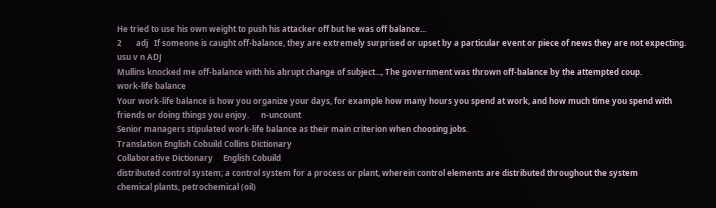He tried to use his own weight to push his attacker off but he was off balance...
2       adj   If someone is caught off-balance, they are extremely surprised or upset by a particular event or piece of news they are not expecting.
usu v n ADJ
Mullins knocked me off-balance with his abrupt change of subject..., The government was thrown off-balance by the attempted coup.
work-life balance
Your work-life balance is how you organize your days, for example how many hours you spend at work, and how much time you spend with friends or doing things you enjoy.      n-uncount
Senior managers stipulated work-life balance as their main criterion when choosing jobs.
Translation English Cobuild Collins Dictionary
Collaborative Dictionary     English Cobuild
distributed control system; a control system for a process or plant, wherein control elements are distributed throughout the system
chemical plants, petrochemical (oil)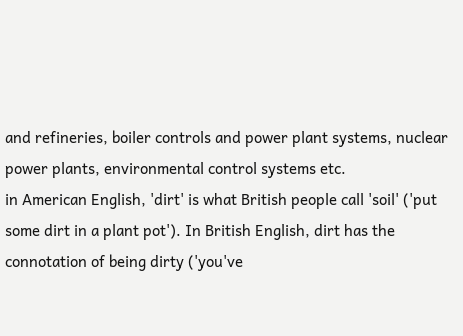and refineries, boiler controls and power plant systems, nuclear power plants, environmental control systems etc.
in American English, 'dirt' is what British people call 'soil' ('put some dirt in a plant pot'). In British English, dirt has the connotation of being dirty ('you've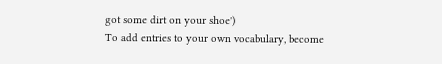got some dirt on your shoe')
To add entries to your own vocabulary, become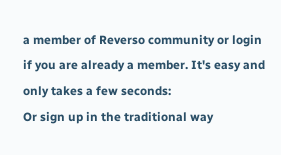a member of Reverso community or login if you are already a member. It's easy and only takes a few seconds:
Or sign up in the traditional way